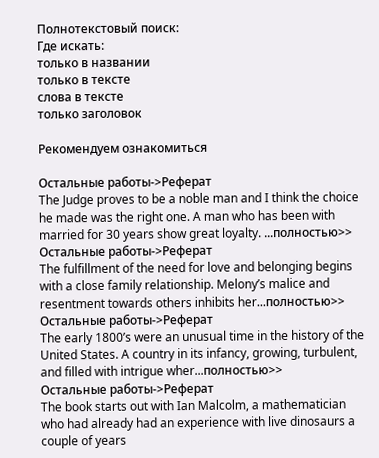Полнотекстовый поиск:
Где искать:
только в названии
только в тексте
слова в тексте
только заголовок

Рекомендуем ознакомиться

Остальные работы->Реферат
The Judge proves to be a noble man and I think the choice he made was the right one. A man who has been with married for 30 years show great loyalty. ...полностью>>
Остальные работы->Реферат
The fulfillment of the need for love and belonging begins with a close family relationship. Melony’s malice and resentment towards others inhibits her...полностью>>
Остальные работы->Реферат
The early 1800’s were an unusual time in the history of the United States. A country in its infancy, growing, turbulent, and filled with intrigue wher...полностью>>
Остальные работы->Реферат
The book starts out with Ian Malcolm, a mathematician who had already had an experience with live dinosaurs a couple of years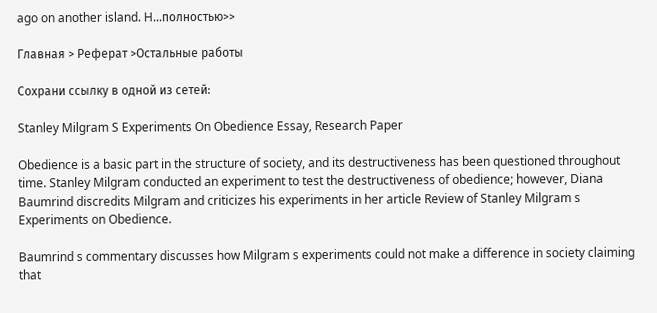ago on another island. H...полностью>>

Главная > Реферат >Остальные работы

Сохрани ссылку в одной из сетей:

Stanley Milgram S Experiments On Obedience Essay, Research Paper

Obedience is a basic part in the structure of society, and its destructiveness has been questioned throughout time. Stanley Milgram conducted an experiment to test the destructiveness of obedience; however, Diana Baumrind discredits Milgram and criticizes his experiments in her article Review of Stanley Milgram s Experiments on Obedience.

Baumrind s commentary discusses how Milgram s experiments could not make a difference in society claiming that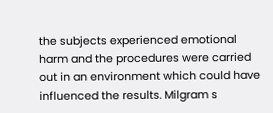the subjects experienced emotional harm and the procedures were carried out in an environment which could have influenced the results. Milgram s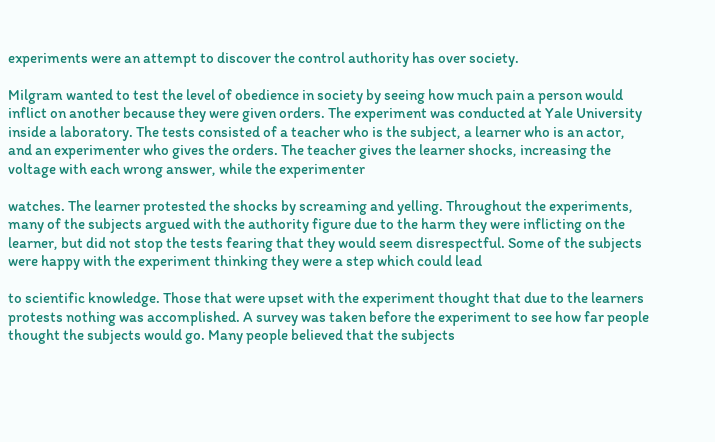experiments were an attempt to discover the control authority has over society.

Milgram wanted to test the level of obedience in society by seeing how much pain a person would inflict on another because they were given orders. The experiment was conducted at Yale University inside a laboratory. The tests consisted of a teacher who is the subject, a learner who is an actor, and an experimenter who gives the orders. The teacher gives the learner shocks, increasing the voltage with each wrong answer, while the experimenter

watches. The learner protested the shocks by screaming and yelling. Throughout the experiments, many of the subjects argued with the authority figure due to the harm they were inflicting on the learner, but did not stop the tests fearing that they would seem disrespectful. Some of the subjects were happy with the experiment thinking they were a step which could lead

to scientific knowledge. Those that were upset with the experiment thought that due to the learners protests nothing was accomplished. A survey was taken before the experiment to see how far people thought the subjects would go. Many people believed that the subjects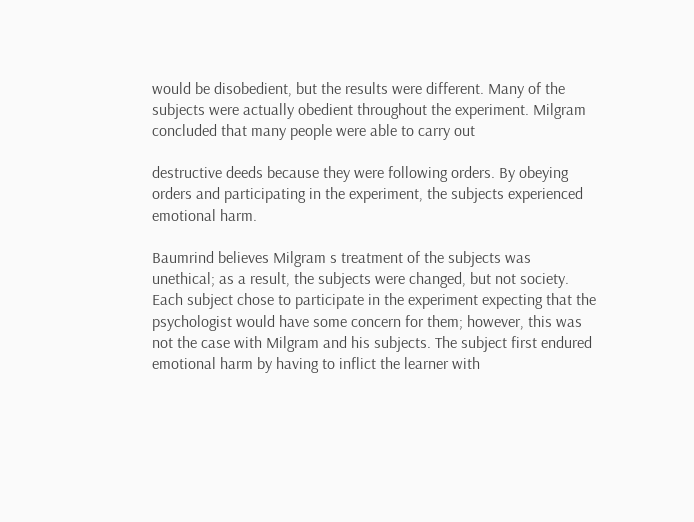would be disobedient, but the results were different. Many of the subjects were actually obedient throughout the experiment. Milgram concluded that many people were able to carry out

destructive deeds because they were following orders. By obeying orders and participating in the experiment, the subjects experienced emotional harm.

Baumrind believes Milgram s treatment of the subjects was unethical; as a result, the subjects were changed, but not society. Each subject chose to participate in the experiment expecting that the psychologist would have some concern for them; however, this was not the case with Milgram and his subjects. The subject first endured emotional harm by having to inflict the learner with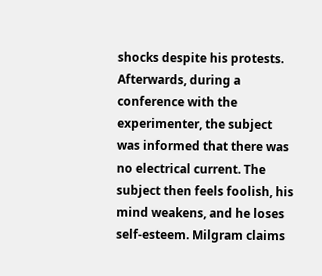shocks despite his protests. Afterwards, during a conference with the experimenter, the subject was informed that there was no electrical current. The subject then feels foolish, his mind weakens, and he loses self-esteem. Milgram claims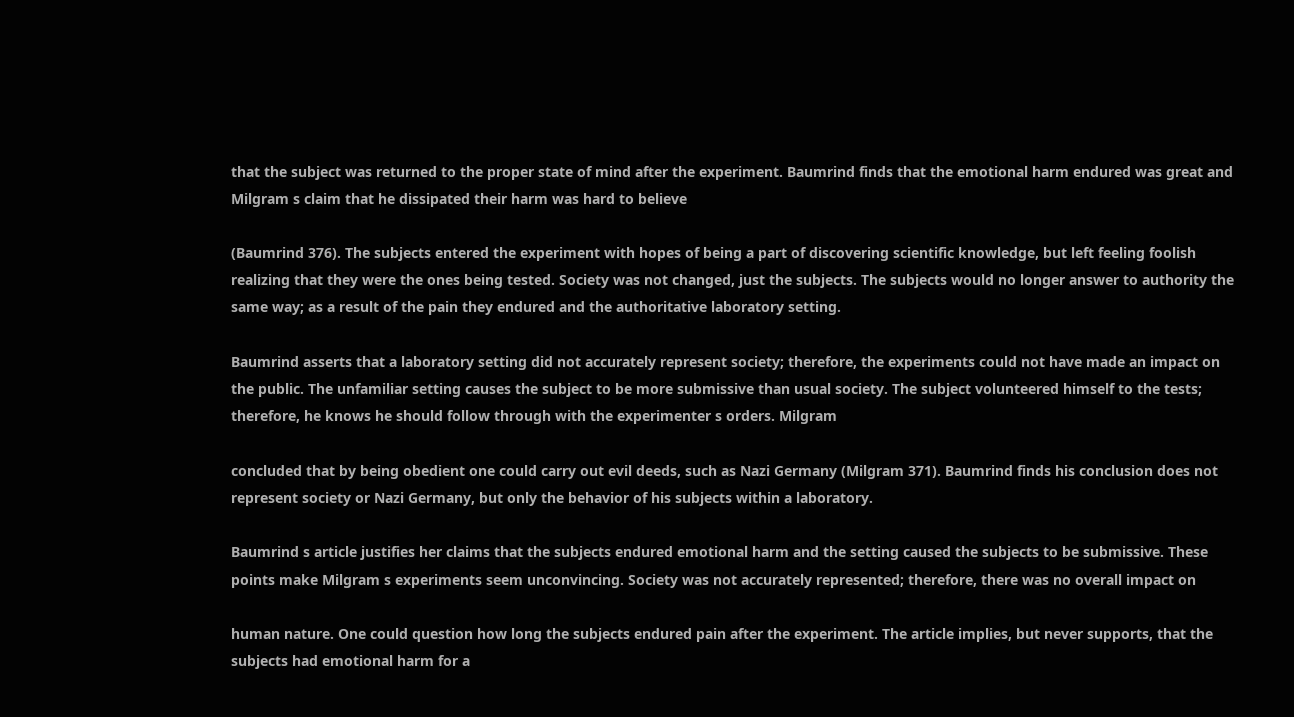that the subject was returned to the proper state of mind after the experiment. Baumrind finds that the emotional harm endured was great and Milgram s claim that he dissipated their harm was hard to believe

(Baumrind 376). The subjects entered the experiment with hopes of being a part of discovering scientific knowledge, but left feeling foolish realizing that they were the ones being tested. Society was not changed, just the subjects. The subjects would no longer answer to authority the same way; as a result of the pain they endured and the authoritative laboratory setting.

Baumrind asserts that a laboratory setting did not accurately represent society; therefore, the experiments could not have made an impact on the public. The unfamiliar setting causes the subject to be more submissive than usual society. The subject volunteered himself to the tests; therefore, he knows he should follow through with the experimenter s orders. Milgram

concluded that by being obedient one could carry out evil deeds, such as Nazi Germany (Milgram 371). Baumrind finds his conclusion does not represent society or Nazi Germany, but only the behavior of his subjects within a laboratory.

Baumrind s article justifies her claims that the subjects endured emotional harm and the setting caused the subjects to be submissive. These points make Milgram s experiments seem unconvincing. Society was not accurately represented; therefore, there was no overall impact on

human nature. One could question how long the subjects endured pain after the experiment. The article implies, but never supports, that the subjects had emotional harm for a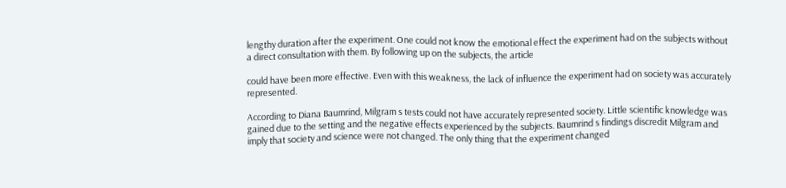lengthy duration after the experiment. One could not know the emotional effect the experiment had on the subjects without a direct consultation with them. By following up on the subjects, the article

could have been more effective. Even with this weakness, the lack of influence the experiment had on society was accurately represented.

According to Diana Baumrind, Milgram s tests could not have accurately represented society. Little scientific knowledge was gained due to the setting and the negative effects experienced by the subjects. Baumrind s findings discredit Milgram and imply that society and science were not changed. The only thing that the experiment changed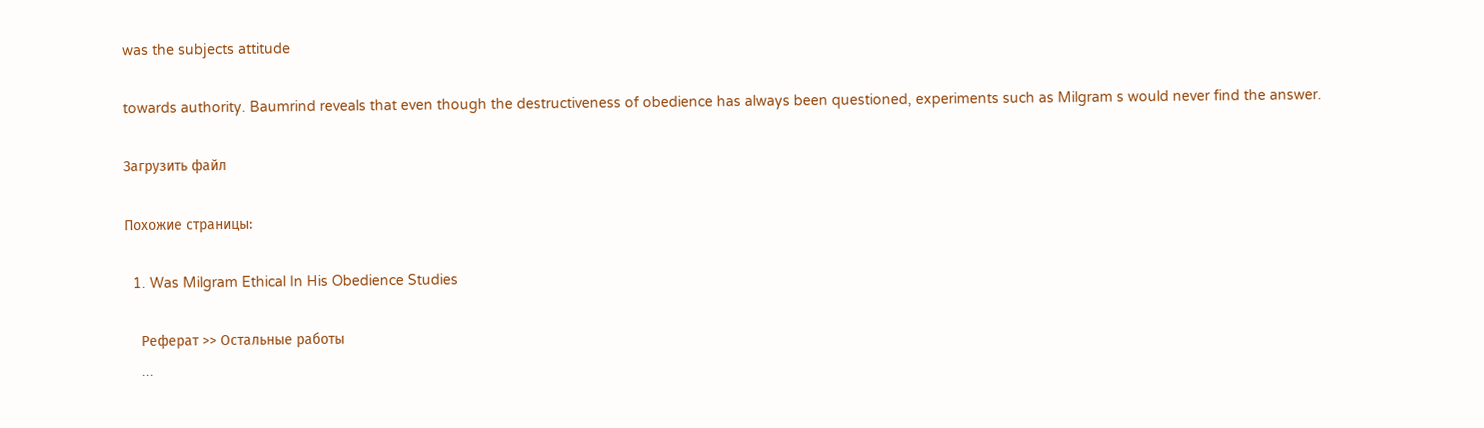was the subjects attitude

towards authority. Baumrind reveals that even though the destructiveness of obedience has always been questioned, experiments such as Milgram s would never find the answer.

Загрузить файл

Похожие страницы:

  1. Was Milgram Ethical In His Obedience Studies

    Реферат >> Остальные работы
    ...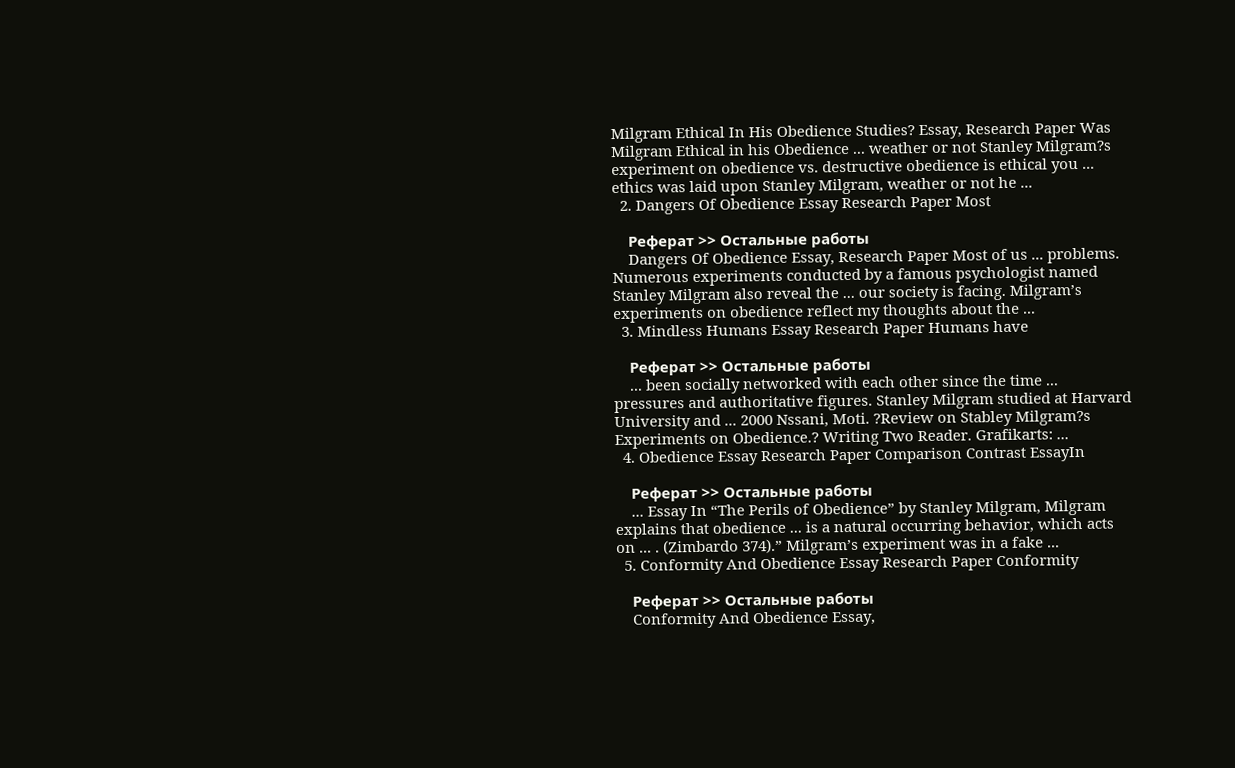Milgram Ethical In His Obedience Studies? Essay, Research Paper Was Milgram Ethical in his Obedience ... weather or not Stanley Milgram?s experiment on obedience vs. destructive obedience is ethical you ... ethics was laid upon Stanley Milgram, weather or not he ...
  2. Dangers Of Obedience Essay Research Paper Most

    Реферат >> Остальные работы
    Dangers Of Obedience Essay, Research Paper Most of us ... problems. Numerous experiments conducted by a famous psychologist named Stanley Milgram also reveal the ... our society is facing. Milgram’s experiments on obedience reflect my thoughts about the ...
  3. Mindless Humans Essay Research Paper Humans have

    Реферат >> Остальные работы
    ... been socially networked with each other since the time ... pressures and authoritative figures. Stanley Milgram studied at Harvard University and ... 2000 Nssani, Moti. ?Review on Stabley Milgram?s Experiments on Obedience.? Writing Two Reader. Grafikarts: ...
  4. Obedience Essay Research Paper Comparison Contrast EssayIn

    Реферат >> Остальные работы
    ... Essay In “The Perils of Obedience” by Stanley Milgram, Milgram explains that obedience ... is a natural occurring behavior, which acts on ... . (Zimbardo 374).” Milgram’s experiment was in a fake ...
  5. Conformity And Obedience Essay Research Paper Conformity

    Реферат >> Остальные работы
    Conformity And Obedience Essay,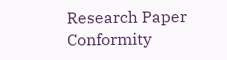Research Paper Conformity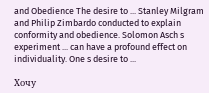and Obedience The desire to ... Stanley Milgram and Philip Zimbardo conducted to explain conformity and obedience. Solomon Asch s experiment ... can have a profound effect on individuality. One s desire to ...

Хочу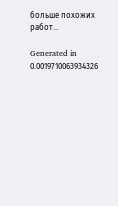больше похожих работ...

Generated in 0.0019710063934326